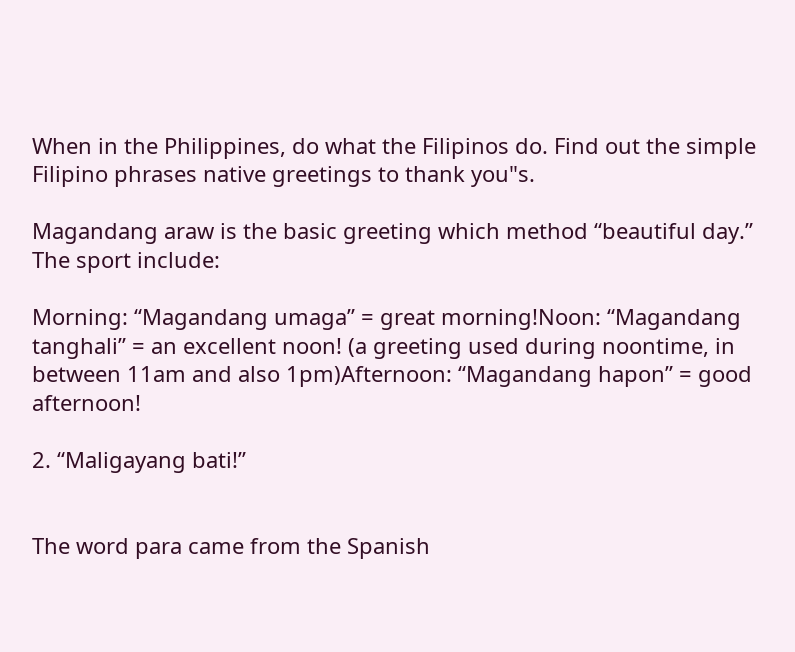When in the Philippines, do what the Filipinos do. Find out the simple Filipino phrases native greetings to thank you"s.

Magandang araw is the basic greeting which method “beautiful day.” The sport include:

Morning: “Magandang umaga” = great morning!Noon: “Magandang tanghali” = an excellent noon! (a greeting used during noontime, in between 11am and also 1pm)Afternoon: “Magandang hapon” = good afternoon!

2. “Maligayang bati!”


The word para came from the Spanish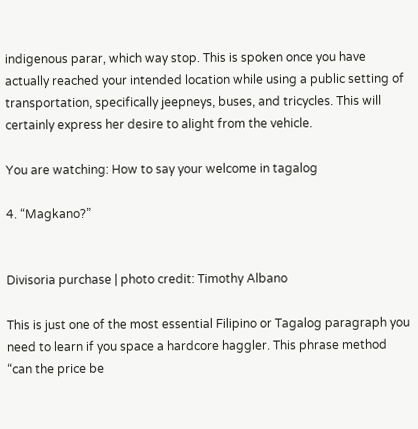indigenous parar, which way stop. This is spoken once you have actually reached your intended location while using a public setting of transportation, specifically jeepneys, buses, and tricycles. This will certainly express her desire to alight from the vehicle.

You are watching: How to say your welcome in tagalog

4. “Magkano?”


Divisoria purchase | photo credit: Timothy Albano

This is just one of the most essential Filipino or Tagalog paragraph you need to learn if you space a hardcore haggler. This phrase method “can the price be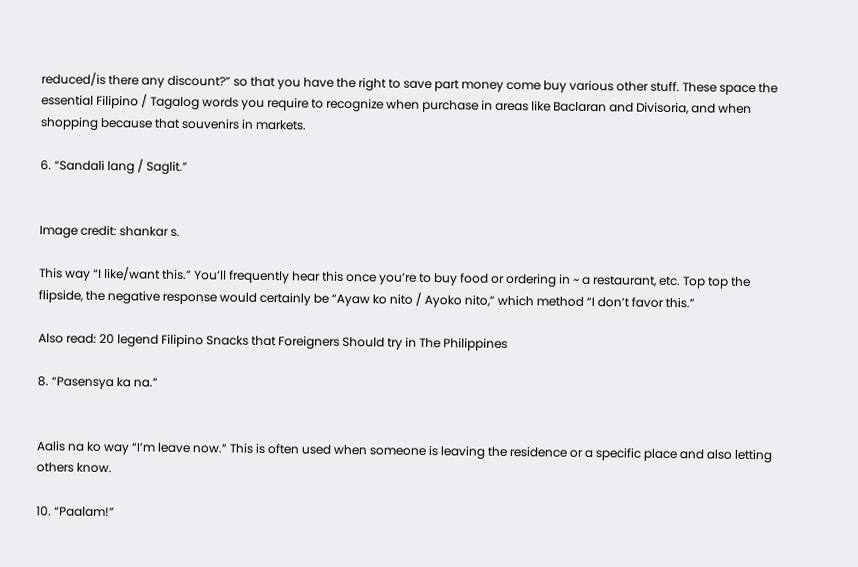reduced/is there any discount?” so that you have the right to save part money come buy various other stuff. These space the essential Filipino / Tagalog words you require to recognize when purchase in areas like Baclaran and Divisoria, and when shopping because that souvenirs in markets.

6. “Sandali lang / Saglit.”


Image credit: shankar s.

This way “I like/want this.” You’ll frequently hear this once you’re to buy food or ordering in ~ a restaurant, etc. Top top the flipside, the negative response would certainly be “Ayaw ko nito / Ayoko nito,” which method “I don’t favor this.”

Also read: 20 legend Filipino Snacks that Foreigners Should try in The Philippines

8. “Pasensya ka na.”


Aalis na ko way “I’m leave now.” This is often used when someone is leaving the residence or a specific place and also letting others know.

10. “Paalam!”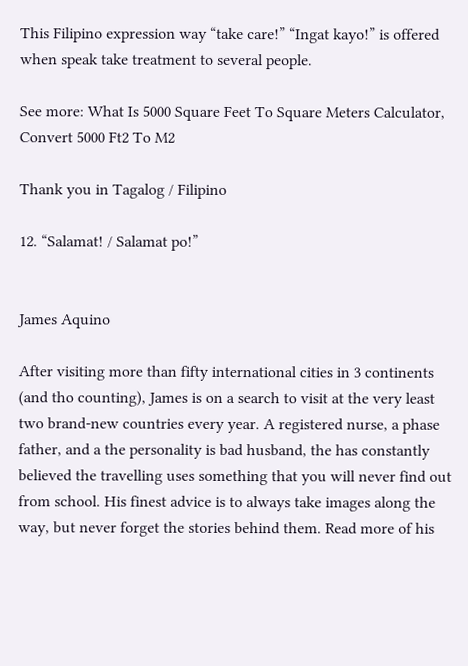This Filipino expression way “take care!” “Ingat kayo!” is offered when speak take treatment to several people.

See more: What Is 5000 Square Feet To Square Meters Calculator, Convert 5000 Ft2 To M2

Thank you in Tagalog / Filipino

12. “Salamat! / Salamat po!”


James Aquino

After visiting more than fifty international cities in 3 continents (and tho counting), James is on a search to visit at the very least two brand-new countries every year. A registered nurse, a phase father, and a the personality is bad husband, the has constantly believed the travelling uses something that you will never find out from school. His finest advice is to always take images along the way, but never forget the stories behind them. Read more of his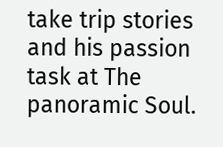take trip stories and his passion task at The panoramic Soul.